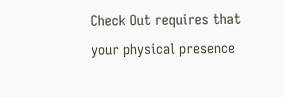Check Out requires that your physical presence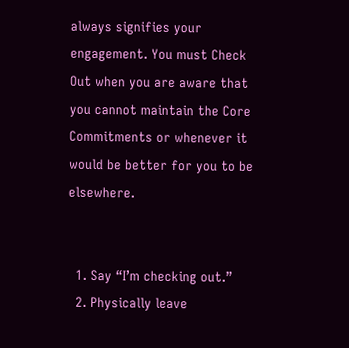always signifies your engagement. You must Check Out when you are aware that you cannot maintain the Core Commitments or whenever it would be better for you to be elsewhere.


  1. Say “I’m checking out.”
  2. Physically leave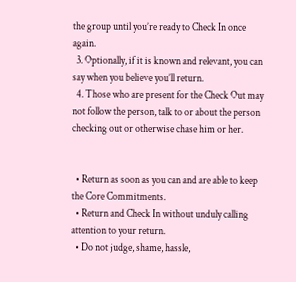the group until you’re ready to Check In once again.
  3. Optionally, if it is known and relevant, you can say when you believe you’ll return.
  4. Those who are present for the Check Out may not follow the person, talk to or about the person checking out or otherwise chase him or her.


  • Return as soon as you can and are able to keep the Core Commitments.
  • Return and Check In without unduly calling attention to your return.
  • Do not judge, shame, hassle,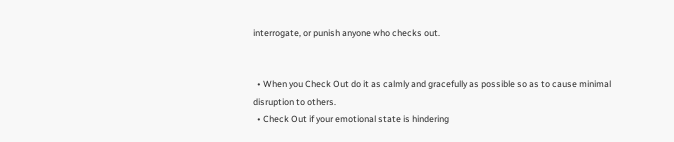interrogate, or punish anyone who checks out.


  • When you Check Out do it as calmly and gracefully as possible so as to cause minimal disruption to others.
  • Check Out if your emotional state is hindering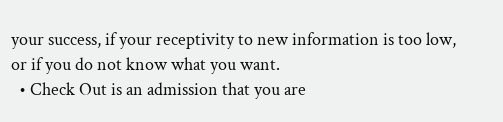your success, if your receptivity to new information is too low, or if you do not know what you want.
  • Check Out is an admission that you are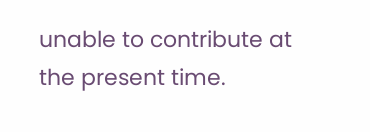unable to contribute at the present time.